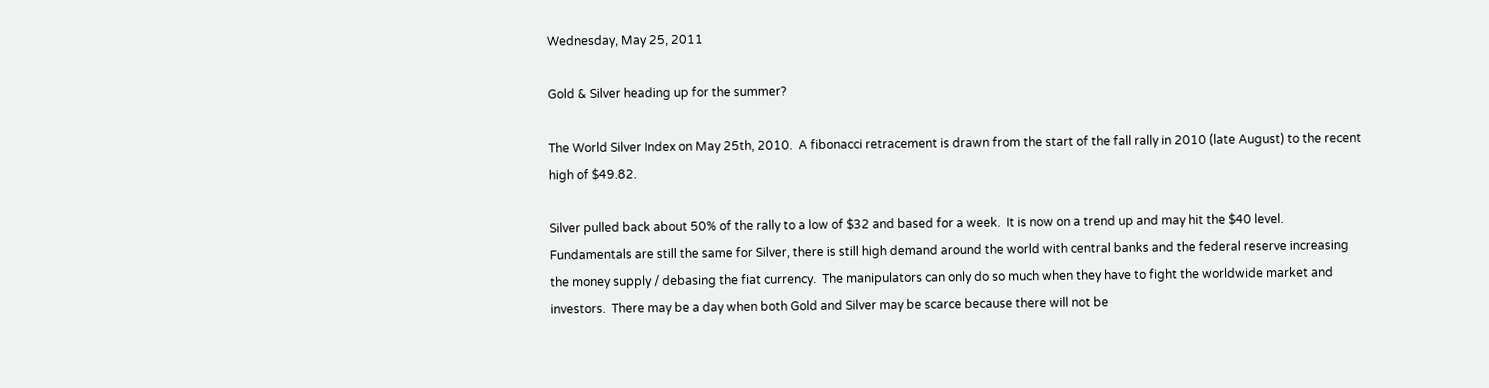Wednesday, May 25, 2011

Gold & Silver heading up for the summer?

The World Silver Index on May 25th, 2010.  A fibonacci retracement is drawn from the start of the fall rally in 2010 (late August) to the recent high of $49.82.

Silver pulled back about 50% of the rally to a low of $32 and based for a week.  It is now on a trend up and may hit the $40 level.  Fundamentals are still the same for Silver, there is still high demand around the world with central banks and the federal reserve increasing the money supply / debasing the fiat currency.  The manipulators can only do so much when they have to fight the worldwide market and investors.  There may be a day when both Gold and Silver may be scarce because there will not be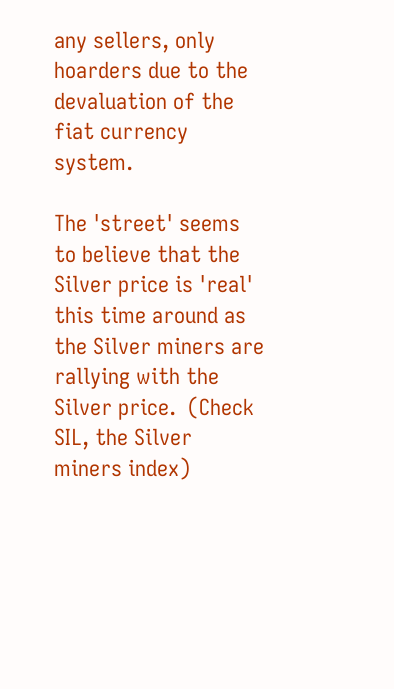any sellers, only hoarders due to the devaluation of the fiat currency system.

The 'street' seems to believe that the Silver price is 'real' this time around as the Silver miners are rallying with the Silver price.  (Check SIL, the Silver miners index)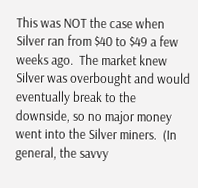This was NOT the case when Silver ran from $40 to $49 a few weeks ago.  The market knew Silver was overbought and would eventually break to the downside, so no major money went into the Silver miners.  (In general, the savvy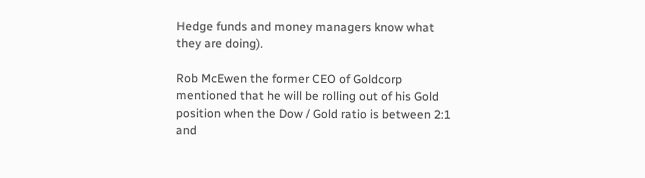Hedge funds and money managers know what they are doing).

Rob McEwen the former CEO of Goldcorp mentioned that he will be rolling out of his Gold position when the Dow / Gold ratio is between 2:1 and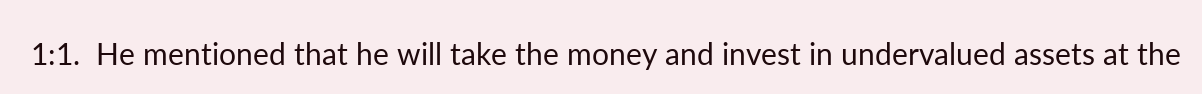1:1.  He mentioned that he will take the money and invest in undervalued assets at the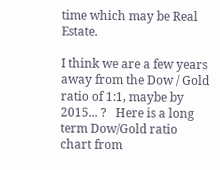time which may be Real Estate.

I think we are a few years away from the Dow / Gold ratio of 1:1, maybe by 2015... ?   Here is a long term Dow/Gold ratio chart from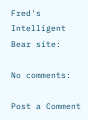Fred's Intelligent Bear site:

No comments:

Post a Comment